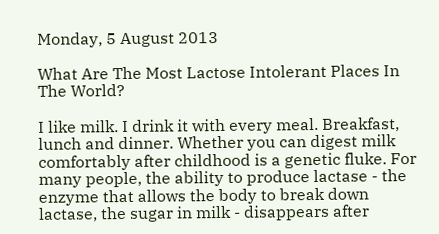Monday, 5 August 2013

What Are The Most Lactose Intolerant Places In The World?

I like milk. I drink it with every meal. Breakfast, lunch and dinner. Whether you can digest milk comfortably after childhood is a genetic fluke. For many people, the ability to produce lactase - the enzyme that allows the body to break down lactase, the sugar in milk - disappears after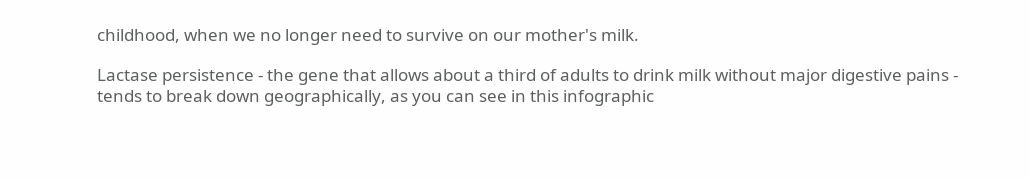childhood, when we no longer need to survive on our mother's milk.

Lactase persistence - the gene that allows about a third of adults to drink milk without major digestive pains - tends to break down geographically, as you can see in this infographic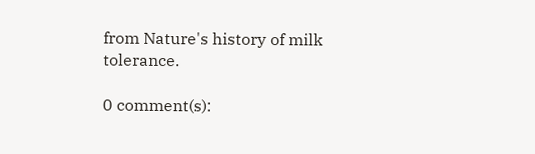from Nature's history of milk tolerance.

0 comment(s):